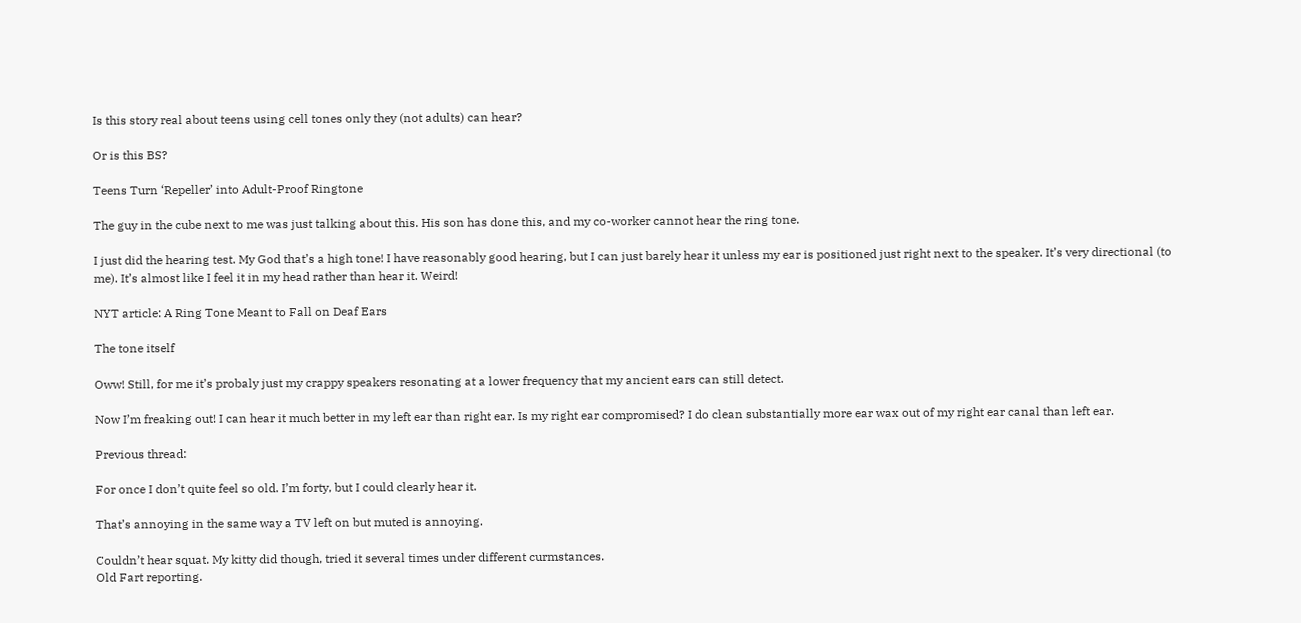Is this story real about teens using cell tones only they (not adults) can hear?

Or is this BS?

Teens Turn ‘Repeller’ into Adult-Proof Ringtone

The guy in the cube next to me was just talking about this. His son has done this, and my co-worker cannot hear the ring tone.

I just did the hearing test. My God that’s a high tone! I have reasonably good hearing, but I can just barely hear it unless my ear is positioned just right next to the speaker. It’s very directional (to me). It’s almost like I feel it in my head rather than hear it. Weird!

NYT article: A Ring Tone Meant to Fall on Deaf Ears

The tone itself

Oww! Still, for me it’s probaly just my crappy speakers resonating at a lower frequency that my ancient ears can still detect.

Now I’m freaking out! I can hear it much better in my left ear than right ear. Is my right ear compromised? I do clean substantially more ear wax out of my right ear canal than left ear.

Previous thread:

For once I don’t quite feel so old. I’m forty, but I could clearly hear it.

That’s annoying in the same way a TV left on but muted is annoying.

Couldn’t hear squat. My kitty did though, tried it several times under different curmstances.
Old Fart reporting.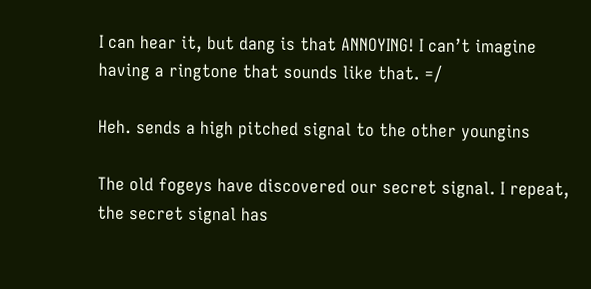I can hear it, but dang is that ANNOYING! I can’t imagine having a ringtone that sounds like that. =/

Heh. sends a high pitched signal to the other youngins

The old fogeys have discovered our secret signal. I repeat, the secret signal has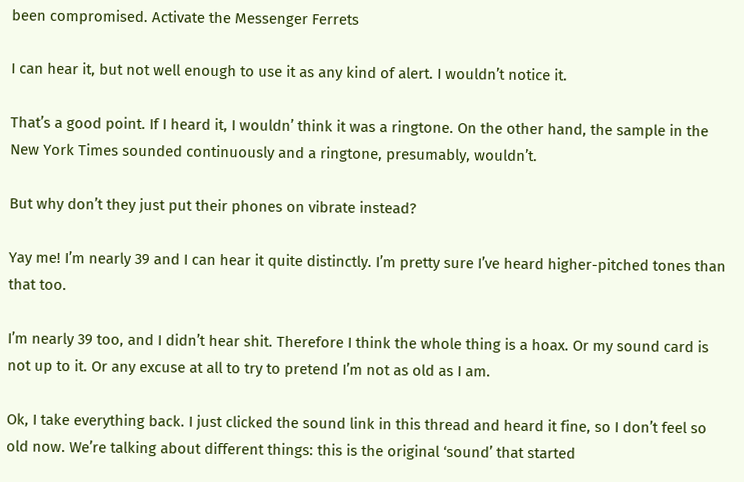been compromised. Activate the Messenger Ferrets

I can hear it, but not well enough to use it as any kind of alert. I wouldn’t notice it.

That’s a good point. If I heard it, I wouldn’ think it was a ringtone. On the other hand, the sample in the New York Times sounded continuously and a ringtone, presumably, wouldn’t.

But why don’t they just put their phones on vibrate instead?

Yay me! I’m nearly 39 and I can hear it quite distinctly. I’m pretty sure I’ve heard higher-pitched tones than that too.

I’m nearly 39 too, and I didn’t hear shit. Therefore I think the whole thing is a hoax. Or my sound card is not up to it. Or any excuse at all to try to pretend I’m not as old as I am.

Ok, I take everything back. I just clicked the sound link in this thread and heard it fine, so I don’t feel so old now. We’re talking about different things: this is the original ‘sound’ that started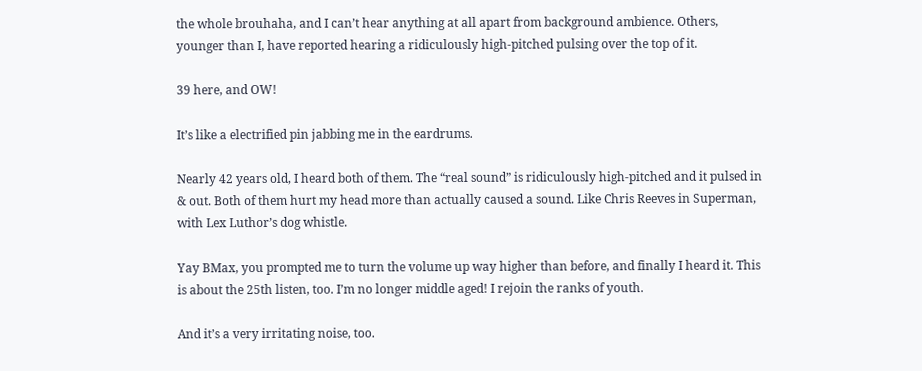the whole brouhaha, and I can’t hear anything at all apart from background ambience. Others, younger than I, have reported hearing a ridiculously high-pitched pulsing over the top of it.

39 here, and OW!

It’s like a electrified pin jabbing me in the eardrums.

Nearly 42 years old, I heard both of them. The “real sound” is ridiculously high-pitched and it pulsed in & out. Both of them hurt my head more than actually caused a sound. Like Chris Reeves in Superman, with Lex Luthor’s dog whistle.

Yay BMax, you prompted me to turn the volume up way higher than before, and finally I heard it. This is about the 25th listen, too. I’m no longer middle aged! I rejoin the ranks of youth.

And it’s a very irritating noise, too.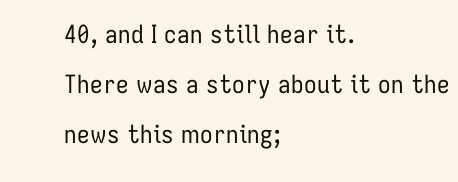40, and I can still hear it.
There was a story about it on the news this morning;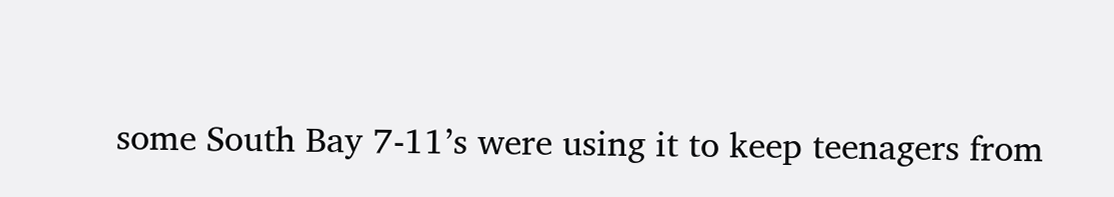some South Bay 7-11’s were using it to keep teenagers from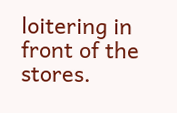loitering in front of the stores.